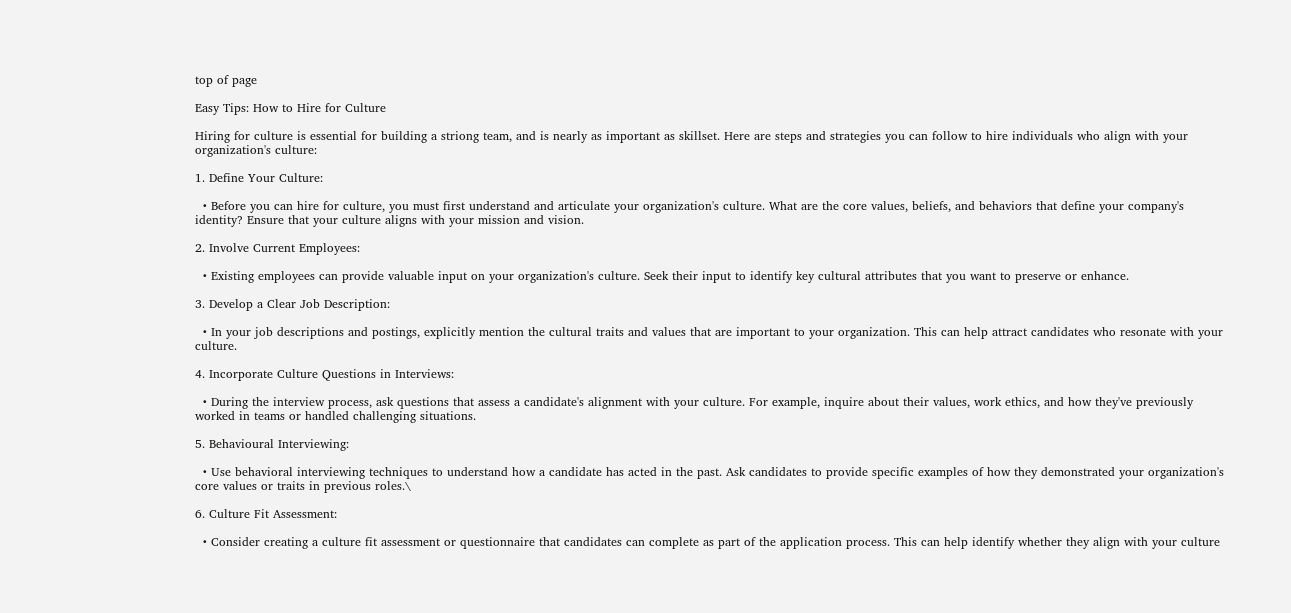top of page

Easy Tips: How to Hire for Culture

Hiring for culture is essential for building a striong team, and is nearly as important as skillset. Here are steps and strategies you can follow to hire individuals who align with your organization's culture:

1. Define Your Culture:

  • Before you can hire for culture, you must first understand and articulate your organization's culture. What are the core values, beliefs, and behaviors that define your company's identity? Ensure that your culture aligns with your mission and vision.

2. Involve Current Employees:

  • Existing employees can provide valuable input on your organization's culture. Seek their input to identify key cultural attributes that you want to preserve or enhance.

3. Develop a Clear Job Description:

  • In your job descriptions and postings, explicitly mention the cultural traits and values that are important to your organization. This can help attract candidates who resonate with your culture.

4. Incorporate Culture Questions in Interviews:

  • During the interview process, ask questions that assess a candidate's alignment with your culture. For example, inquire about their values, work ethics, and how they've previously worked in teams or handled challenging situations.

5. Behavioural Interviewing:

  • Use behavioral interviewing techniques to understand how a candidate has acted in the past. Ask candidates to provide specific examples of how they demonstrated your organization's core values or traits in previous roles.\

6. Culture Fit Assessment:

  • Consider creating a culture fit assessment or questionnaire that candidates can complete as part of the application process. This can help identify whether they align with your culture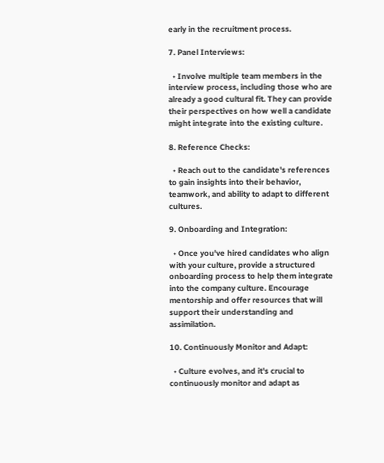early in the recruitment process.

7. Panel Interviews:

  • Involve multiple team members in the interview process, including those who are already a good cultural fit. They can provide their perspectives on how well a candidate might integrate into the existing culture.

8. Reference Checks:

  • Reach out to the candidate's references to gain insights into their behavior, teamwork, and ability to adapt to different cultures.

9. Onboarding and Integration:

  • Once you've hired candidates who align with your culture, provide a structured onboarding process to help them integrate into the company culture. Encourage mentorship and offer resources that will support their understanding and assimilation.

10. Continuously Monitor and Adapt:

  • Culture evolves, and it's crucial to continuously monitor and adapt as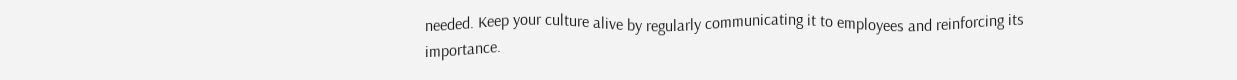needed. Keep your culture alive by regularly communicating it to employees and reinforcing its importance.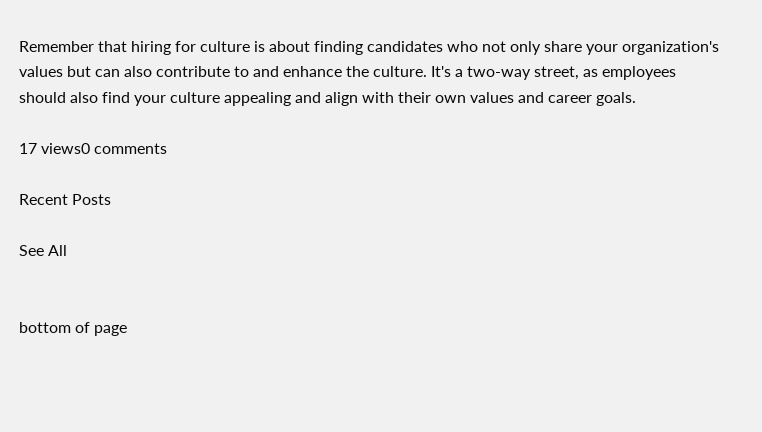Remember that hiring for culture is about finding candidates who not only share your organization's values but can also contribute to and enhance the culture. It's a two-way street, as employees should also find your culture appealing and align with their own values and career goals.

17 views0 comments

Recent Posts

See All


bottom of page